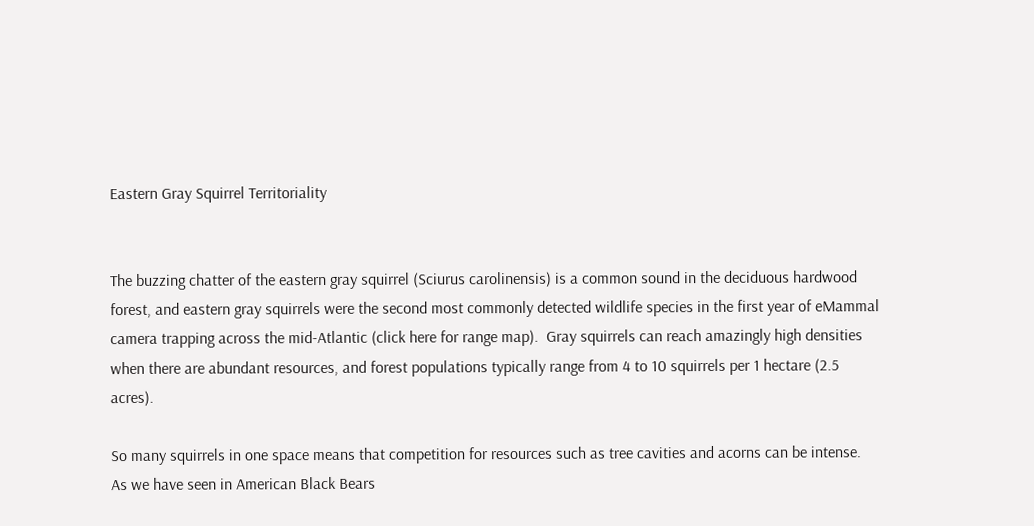Eastern Gray Squirrel Territoriality


The buzzing chatter of the eastern gray squirrel (Sciurus carolinensis) is a common sound in the deciduous hardwood forest, and eastern gray squirrels were the second most commonly detected wildlife species in the first year of eMammal camera trapping across the mid-Atlantic (click here for range map).  Gray squirrels can reach amazingly high densities when there are abundant resources, and forest populations typically range from 4 to 10 squirrels per 1 hectare (2.5 acres).

So many squirrels in one space means that competition for resources such as tree cavities and acorns can be intense.   As we have seen in American Black Bears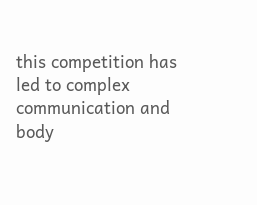this competition has led to complex communication and body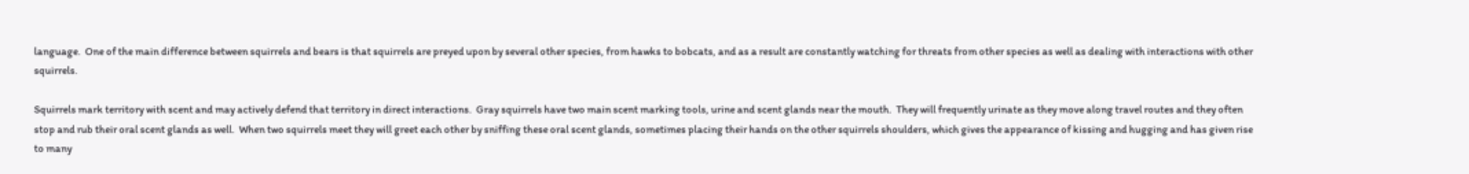language.  One of the main difference between squirrels and bears is that squirrels are preyed upon by several other species, from hawks to bobcats, and as a result are constantly watching for threats from other species as well as dealing with interactions with other squirrels.

Squirrels mark territory with scent and may actively defend that territory in direct interactions.  Gray squirrels have two main scent marking tools, urine and scent glands near the mouth.  They will frequently urinate as they move along travel routes and they often stop and rub their oral scent glands as well.  When two squirrels meet they will greet each other by sniffing these oral scent glands, sometimes placing their hands on the other squirrels shoulders, which gives the appearance of kissing and hugging and has given rise to many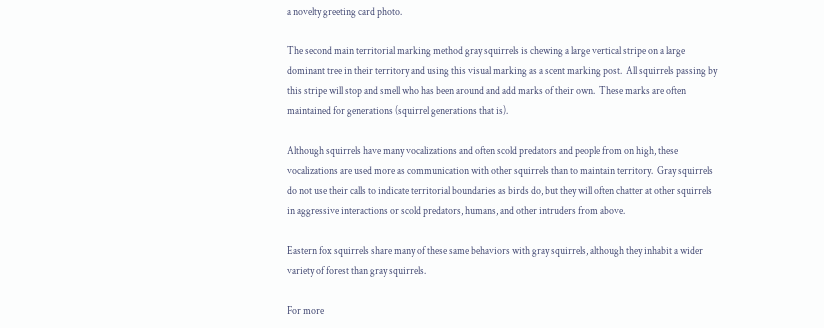a novelty greeting card photo.

The second main territorial marking method gray squirrels is chewing a large vertical stripe on a large dominant tree in their territory and using this visual marking as a scent marking post.  All squirrels passing by this stripe will stop and smell who has been around and add marks of their own.  These marks are often maintained for generations (squirrel generations that is).

Although squirrels have many vocalizations and often scold predators and people from on high, these vocalizations are used more as communication with other squirrels than to maintain territory.  Gray squirrels do not use their calls to indicate territorial boundaries as birds do, but they will often chatter at other squirrels in aggressive interactions or scold predators, humans, and other intruders from above.

Eastern fox squirrels share many of these same behaviors with gray squirrels, although they inhabit a wider variety of forest than gray squirrels.

For more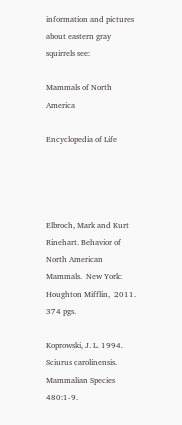information and pictures about eastern gray squirrels see:

Mammals of North America

Encyclopedia of Life




Elbroch, Mark and Kurt Rinehart. Behavior of North American Mammals.  New York: Houghton Mifflin,  2011. 374 pgs.

Koprowski, J. L. 1994. Sciurus carolinensis. Mammalian Species 480:1-9.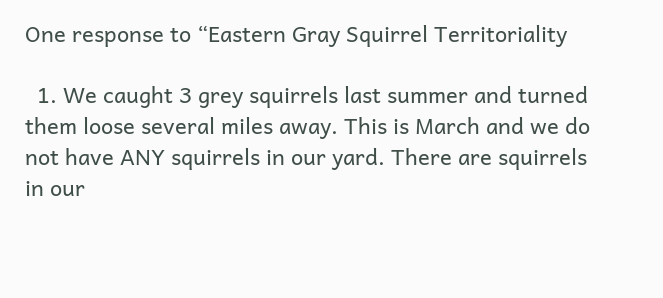One response to “Eastern Gray Squirrel Territoriality

  1. We caught 3 grey squirrels last summer and turned them loose several miles away. This is March and we do not have ANY squirrels in our yard. There are squirrels in our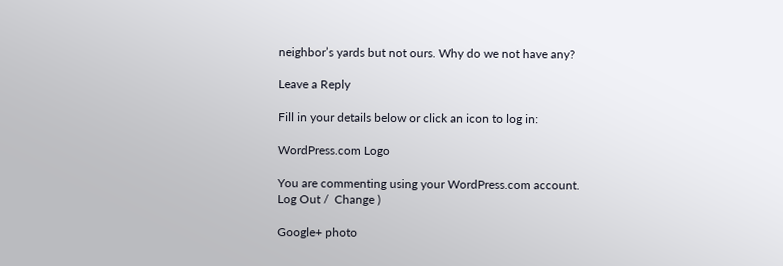neighbor’s yards but not ours. Why do we not have any?

Leave a Reply

Fill in your details below or click an icon to log in:

WordPress.com Logo

You are commenting using your WordPress.com account. Log Out /  Change )

Google+ photo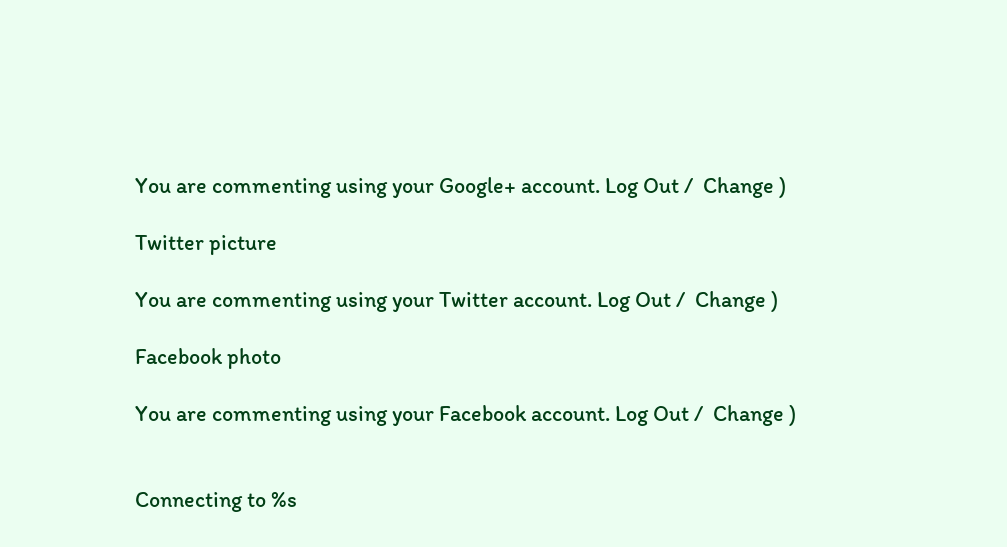You are commenting using your Google+ account. Log Out /  Change )

Twitter picture

You are commenting using your Twitter account. Log Out /  Change )

Facebook photo

You are commenting using your Facebook account. Log Out /  Change )


Connecting to %s